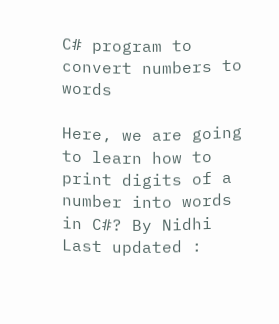C# program to convert numbers to words

Here, we are going to learn how to print digits of a number into words in C#? By Nidhi Last updated :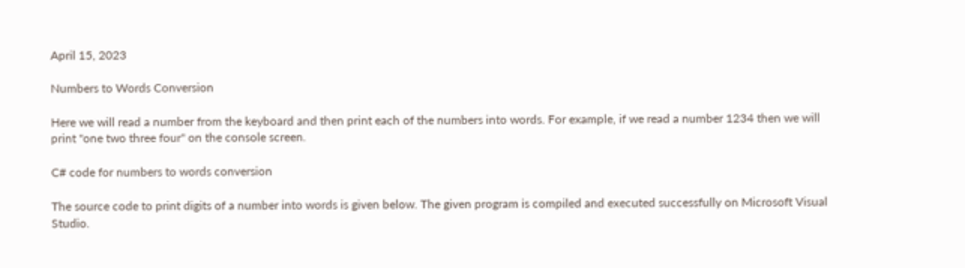April 15, 2023

Numbers to Words Conversion

Here we will read a number from the keyboard and then print each of the numbers into words. For example, if we read a number 1234 then we will print "one two three four" on the console screen.

C# code for numbers to words conversion

The source code to print digits of a number into words is given below. The given program is compiled and executed successfully on Microsoft Visual Studio.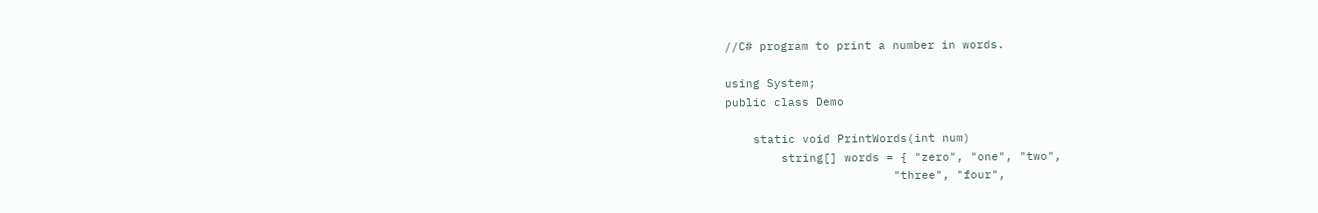//C# program to print a number in words.

using System;
public class Demo

    static void PrintWords(int num)
        string[] words = { "zero", "one", "two",
                        "three", "four",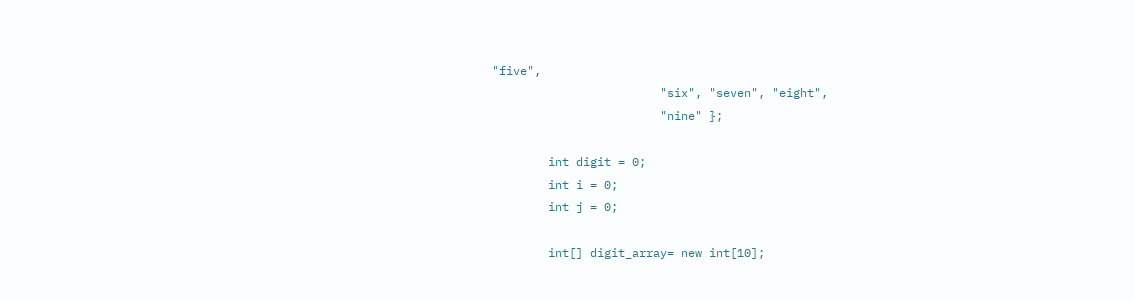"five",
                        "six", "seven", "eight",
                        "nine" };

        int digit = 0;
        int i = 0;
        int j = 0;

        int[] digit_array= new int[10];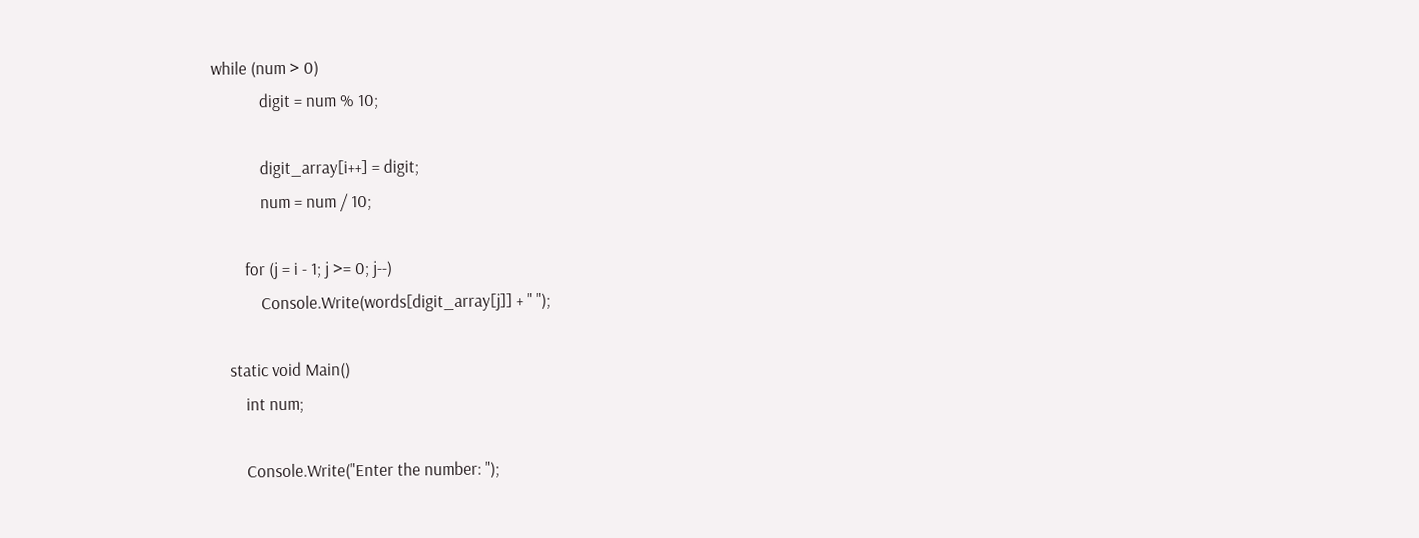while (num > 0)
            digit = num % 10;

            digit_array[i++] = digit;
            num = num / 10;

        for (j = i - 1; j >= 0; j--)
            Console.Write(words[digit_array[j]] + " ");

    static void Main()
        int num;

        Console.Write("Enter the number: ");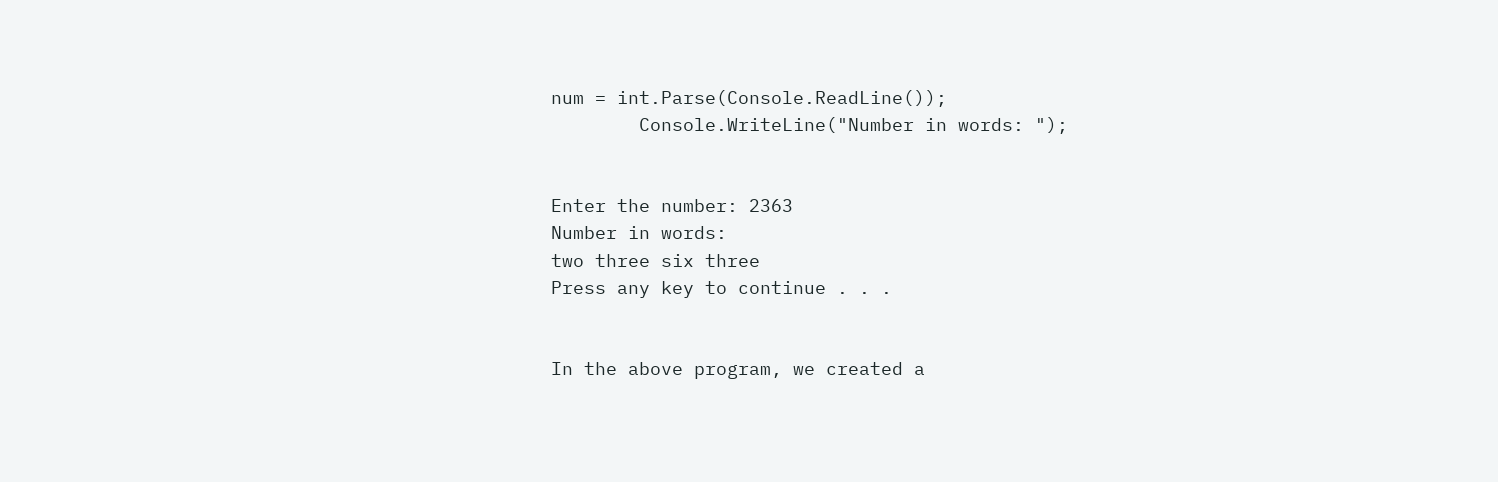num = int.Parse(Console.ReadLine());
        Console.WriteLine("Number in words: ");


Enter the number: 2363
Number in words:
two three six three
Press any key to continue . . .


In the above program, we created a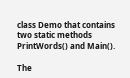class Demo that contains two static methods PrintWords() and Main().

The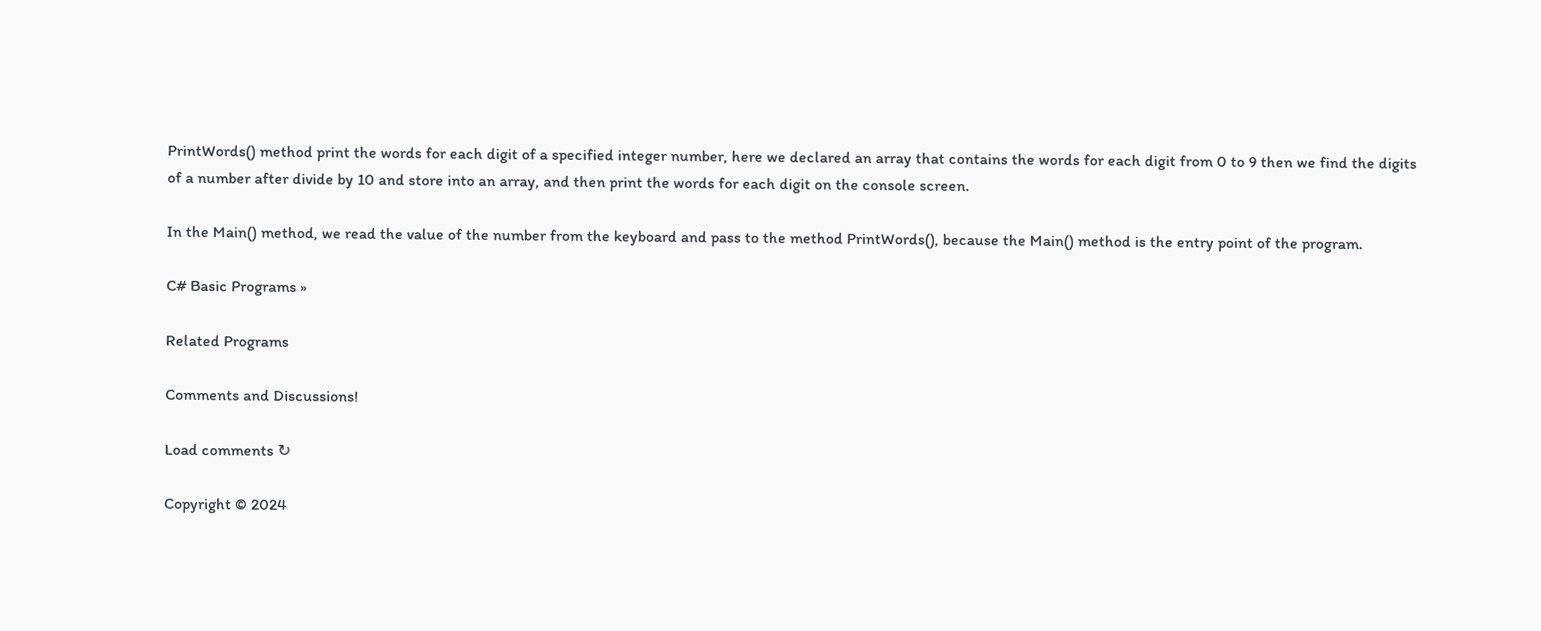PrintWords() method print the words for each digit of a specified integer number, here we declared an array that contains the words for each digit from 0 to 9 then we find the digits of a number after divide by 10 and store into an array, and then print the words for each digit on the console screen.

In the Main() method, we read the value of the number from the keyboard and pass to the method PrintWords(), because the Main() method is the entry point of the program.

C# Basic Programs »

Related Programs

Comments and Discussions!

Load comments ↻

Copyright © 2024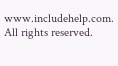www.includehelp.com. All rights reserved.